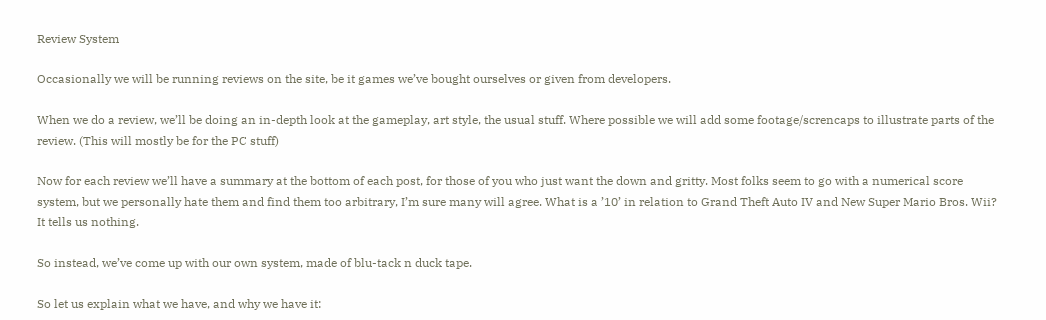Review System

Occasionally we will be running reviews on the site, be it games we’ve bought ourselves or given from developers.

When we do a review, we’ll be doing an in-depth look at the gameplay, art style, the usual stuff. Where possible we will add some footage/screncaps to illustrate parts of the review. (This will mostly be for the PC stuff)

Now for each review we’ll have a summary at the bottom of each post, for those of you who just want the down and gritty. Most folks seem to go with a numerical score system, but we personally hate them and find them too arbitrary, I’m sure many will agree. What is a ’10’ in relation to Grand Theft Auto IV and New Super Mario Bros. Wii? It tells us nothing.

So instead, we’ve come up with our own system, made of blu-tack n duck tape.

So let us explain what we have, and why we have it: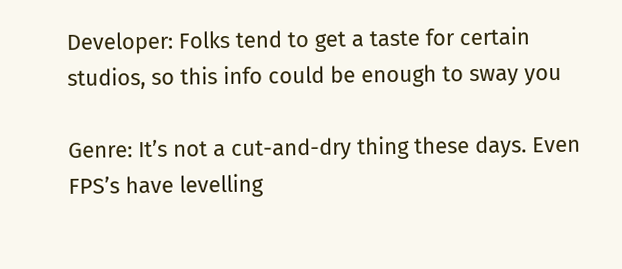Developer: Folks tend to get a taste for certain studios, so this info could be enough to sway you

Genre: It’s not a cut-and-dry thing these days. Even FPS’s have levelling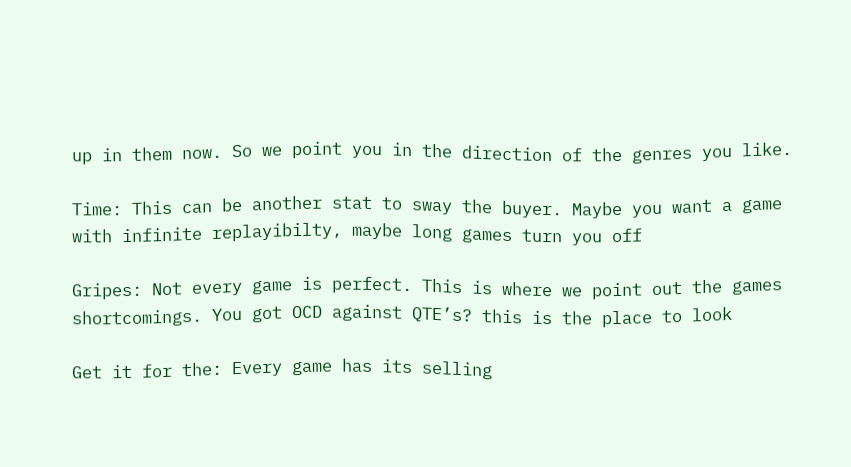up in them now. So we point you in the direction of the genres you like.

Time: This can be another stat to sway the buyer. Maybe you want a game with infinite replayibilty, maybe long games turn you off

Gripes: Not every game is perfect. This is where we point out the games shortcomings. You got OCD against QTE’s? this is the place to look

Get it for the: Every game has its selling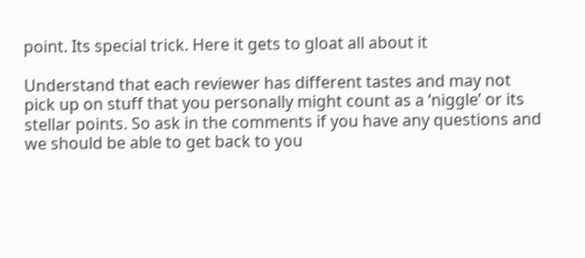point. Its special trick. Here it gets to gloat all about it

Understand that each reviewer has different tastes and may not pick up on stuff that you personally might count as a ‘niggle’ or its stellar points. So ask in the comments if you have any questions and we should be able to get back to you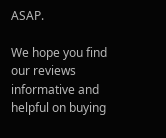ASAP.

We hope you find our reviews informative and helpful on buying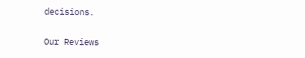decisions.

Our Reviews